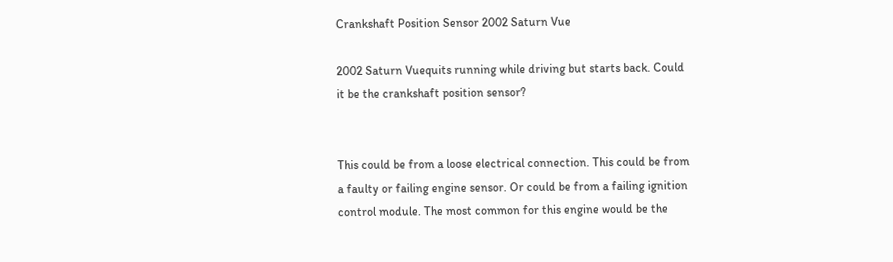Crankshaft Position Sensor 2002 Saturn Vue

2002 Saturn Vuequits running while driving but starts back. Could it be the crankshaft position sensor?


This could be from a loose electrical connection. This could be from a faulty or failing engine sensor. Or could be from a failing ignition control module. The most common for this engine would be the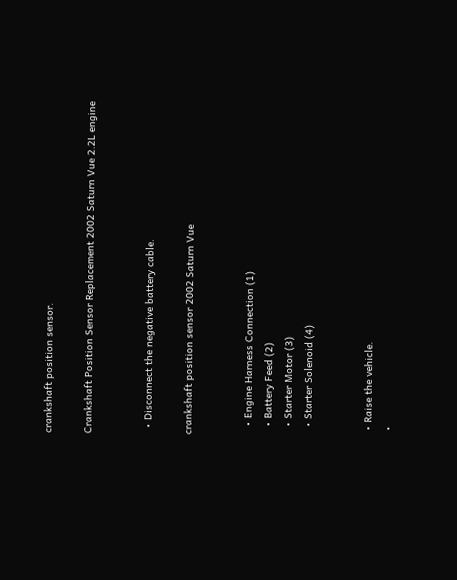crankshaft position sensor.

Crankshaft Position Sensor Replacement 2002 Saturn Vue 2.2L engine


  • Disconnect the negative battery cable.

crankshaft position sensor 2002 Saturn Vue


   • Engine Harness Connection (1)
   • Battery Feed (2)
   • Starter Motor (3)
   • Starter Solenoid (4)


  • Raise the vehicle.
  •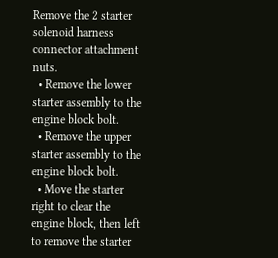Remove the 2 starter solenoid harness connector attachment nuts.
  • Remove the lower starter assembly to the engine block bolt.
  • Remove the upper starter assembly to the engine block bolt.
  • Move the starter right to clear the engine block, then left to remove the starter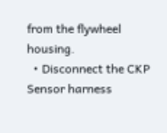from the flywheel housing.
  • Disconnect the CKP Sensor harness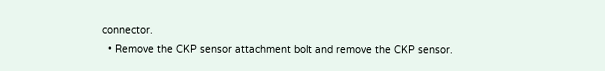connector.
  • Remove the CKP sensor attachment bolt and remove the CKP sensor.